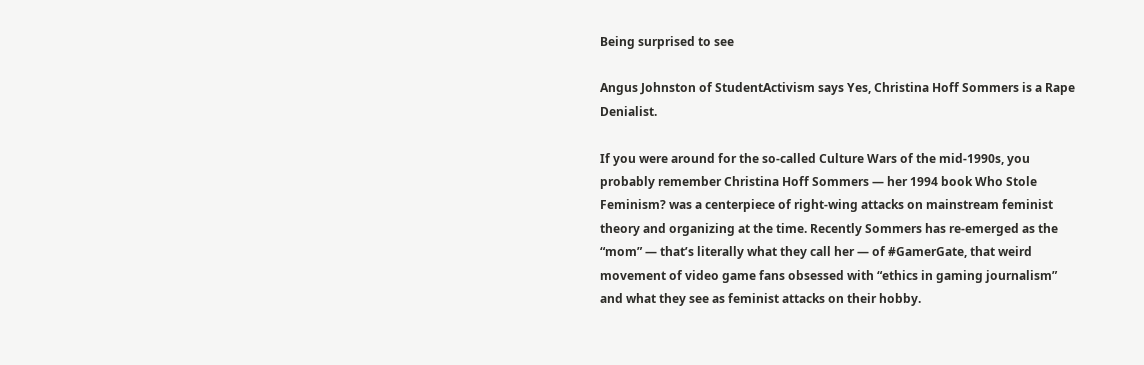Being surprised to see

Angus Johnston of StudentActivism says Yes, Christina Hoff Sommers is a Rape Denialist.

If you were around for the so-called Culture Wars of the mid-1990s, you probably remember Christina Hoff Sommers — her 1994 book Who Stole Feminism? was a centerpiece of right-wing attacks on mainstream feminist theory and organizing at the time. Recently Sommers has re-emerged as the “mom” — that’s literally what they call her — of #GamerGate, that weird movement of video game fans obsessed with “ethics in gaming journalism” and what they see as feminist attacks on their hobby.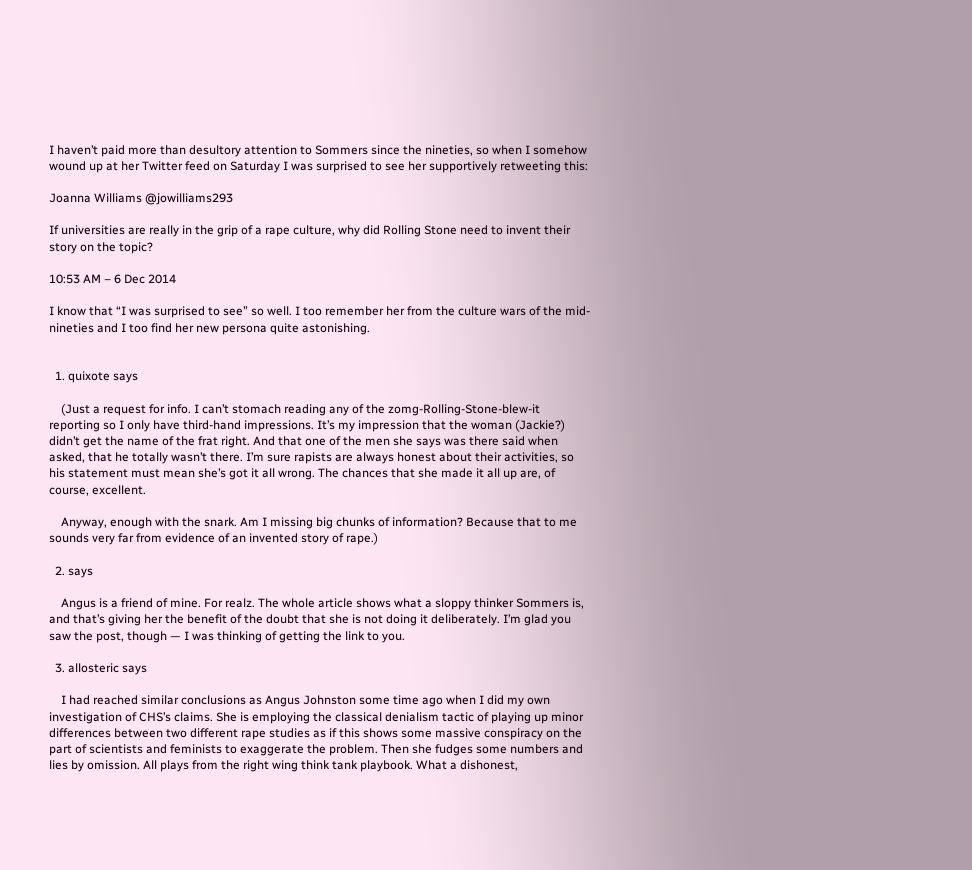I haven’t paid more than desultory attention to Sommers since the nineties, so when I somehow wound up at her Twitter feed on Saturday I was surprised to see her supportively retweeting this:

Joanna Williams @jowilliams293

If universities are really in the grip of a rape culture, why did Rolling Stone need to invent their story on the topic?

10:53 AM – 6 Dec 2014

I know that “I was surprised to see” so well. I too remember her from the culture wars of the mid-nineties and I too find her new persona quite astonishing.


  1. quixote says

    (Just a request for info. I can’t stomach reading any of the zomg-Rolling-Stone-blew-it reporting so I only have third-hand impressions. It’s my impression that the woman (Jackie?) didn’t get the name of the frat right. And that one of the men she says was there said when asked, that he totally wasn’t there. I’m sure rapists are always honest about their activities, so his statement must mean she’s got it all wrong. The chances that she made it all up are, of course, excellent.

    Anyway, enough with the snark. Am I missing big chunks of information? Because that to me sounds very far from evidence of an invented story of rape.)

  2. says

    Angus is a friend of mine. For realz. The whole article shows what a sloppy thinker Sommers is, and that’s giving her the benefit of the doubt that she is not doing it deliberately. I’m glad you saw the post, though — I was thinking of getting the link to you.

  3. allosteric says

    I had reached similar conclusions as Angus Johnston some time ago when I did my own investigation of CHS’s claims. She is employing the classical denialism tactic of playing up minor differences between two different rape studies as if this shows some massive conspiracy on the part of scientists and feminists to exaggerate the problem. Then she fudges some numbers and lies by omission. All plays from the right wing think tank playbook. What a dishonest,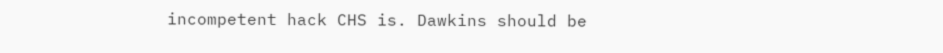incompetent hack CHS is. Dawkins should be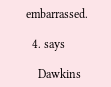embarrassed.

  4. says

    Dawkins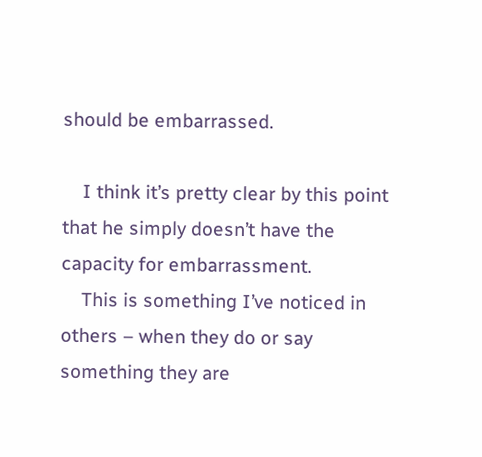should be embarrassed.

    I think it’s pretty clear by this point that he simply doesn’t have the capacity for embarrassment.
    This is something I’ve noticed in others – when they do or say something they are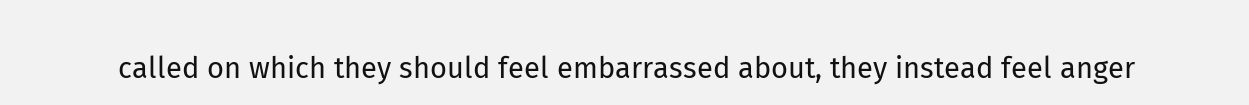called on which they should feel embarrassed about, they instead feel anger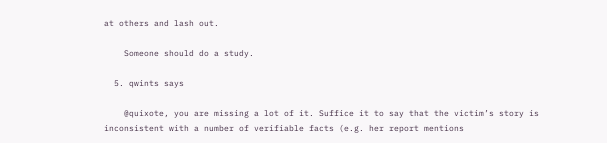at others and lash out.

    Someone should do a study.

  5. qwints says

    @quixote, you are missing a lot of it. Suffice it to say that the victim’s story is inconsistent with a number of verifiable facts (e.g. her report mentions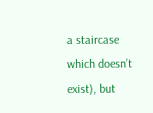a staircase which doesn’t exist), but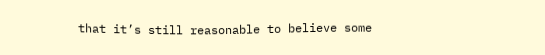that it’s still reasonable to believe some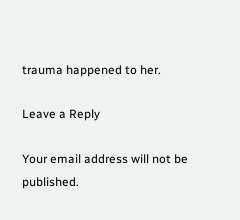trauma happened to her.

Leave a Reply

Your email address will not be published.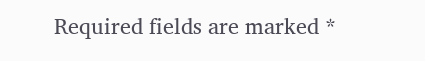Required fields are marked *